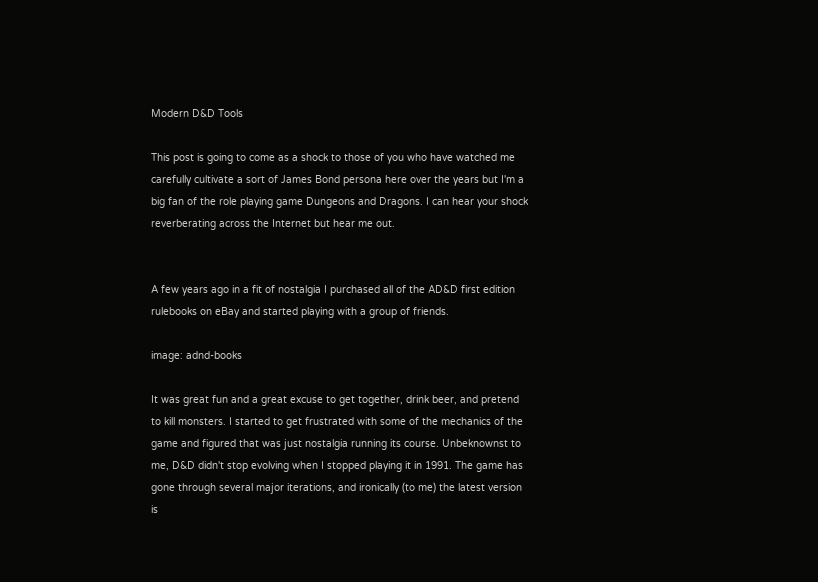Modern D&D Tools

This post is going to come as a shock to those of you who have watched me carefully cultivate a sort of James Bond persona here over the years but I'm a big fan of the role playing game Dungeons and Dragons. I can hear your shock reverberating across the Internet but hear me out.


A few years ago in a fit of nostalgia I purchased all of the AD&D first edition rulebooks on eBay and started playing with a group of friends.

image: adnd-books

It was great fun and a great excuse to get together, drink beer, and pretend to kill monsters. I started to get frustrated with some of the mechanics of the game and figured that was just nostalgia running its course. Unbeknownst to me, D&D didn't stop evolving when I stopped playing it in 1991. The game has gone through several major iterations, and ironically (to me) the latest version is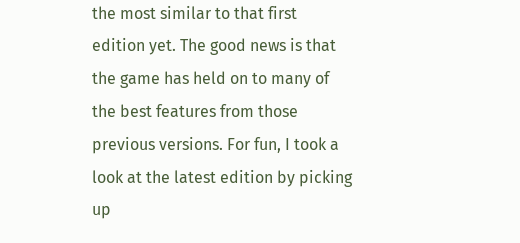the most similar to that first edition yet. The good news is that the game has held on to many of the best features from those previous versions. For fun, I took a look at the latest edition by picking up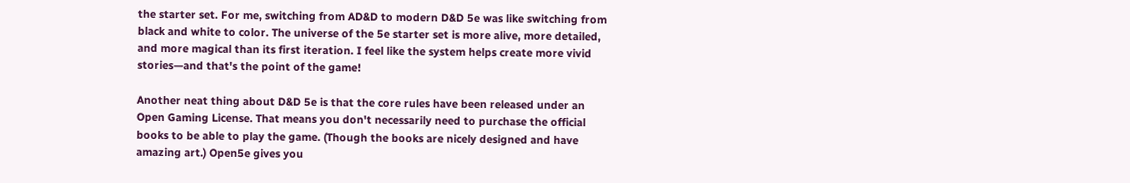the starter set. For me, switching from AD&D to modern D&D 5e was like switching from black and white to color. The universe of the 5e starter set is more alive, more detailed, and more magical than its first iteration. I feel like the system helps create more vivid stories—and that's the point of the game!

Another neat thing about D&D 5e is that the core rules have been released under an Open Gaming License. That means you don't necessarily need to purchase the official books to be able to play the game. (Though the books are nicely designed and have amazing art.) Open5e gives you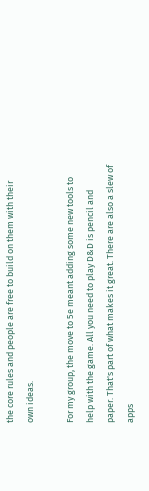the core rules and people are free to build on them with their own ideas.

For my group, the move to 5e meant adding some new tools to help with the game. All you need to play D&D is pencil and paper. That's part of what makes it great. There are also a slew of apps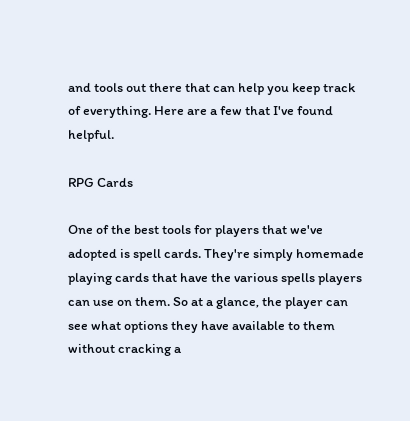and tools out there that can help you keep track of everything. Here are a few that I've found helpful.

RPG Cards

One of the best tools for players that we've adopted is spell cards. They're simply homemade playing cards that have the various spells players can use on them. So at a glance, the player can see what options they have available to them without cracking a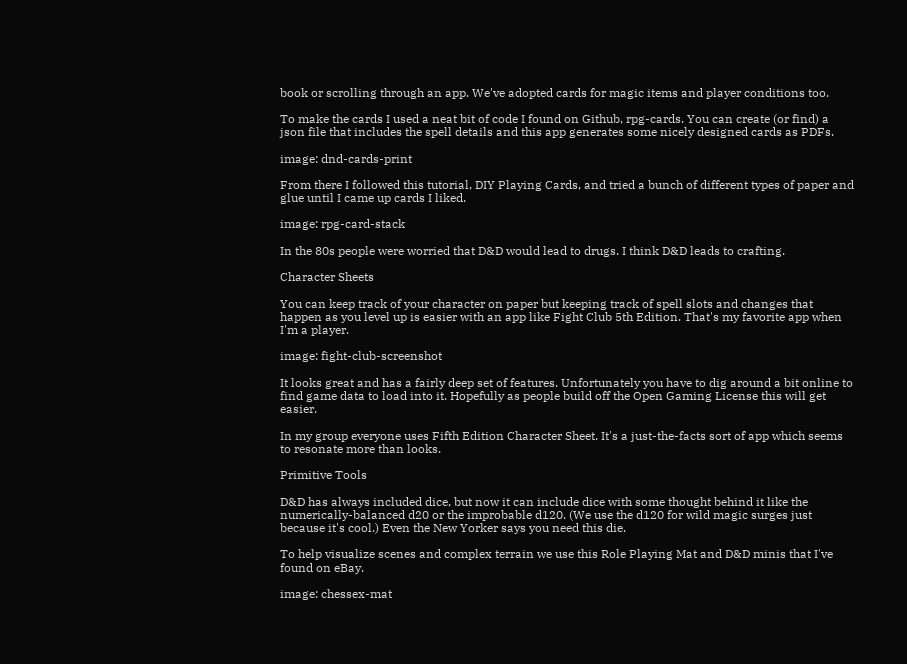book or scrolling through an app. We've adopted cards for magic items and player conditions too.

To make the cards I used a neat bit of code I found on Github, rpg-cards. You can create (or find) a json file that includes the spell details and this app generates some nicely designed cards as PDFs.

image: dnd-cards-print

From there I followed this tutorial, DIY Playing Cards, and tried a bunch of different types of paper and glue until I came up cards I liked.

image: rpg-card-stack

In the 80s people were worried that D&D would lead to drugs. I think D&D leads to crafting.

Character Sheets

You can keep track of your character on paper but keeping track of spell slots and changes that happen as you level up is easier with an app like Fight Club 5th Edition. That's my favorite app when I'm a player.

image: fight-club-screenshot

It looks great and has a fairly deep set of features. Unfortunately you have to dig around a bit online to find game data to load into it. Hopefully as people build off the Open Gaming License this will get easier.

In my group everyone uses Fifth Edition Character Sheet. It's a just-the-facts sort of app which seems to resonate more than looks.

Primitive Tools

D&D has always included dice, but now it can include dice with some thought behind it like the numerically-balanced d20 or the improbable d120. (We use the d120 for wild magic surges just because it's cool.) Even the New Yorker says you need this die.

To help visualize scenes and complex terrain we use this Role Playing Mat and D&D minis that I've found on eBay.

image: chessex-mat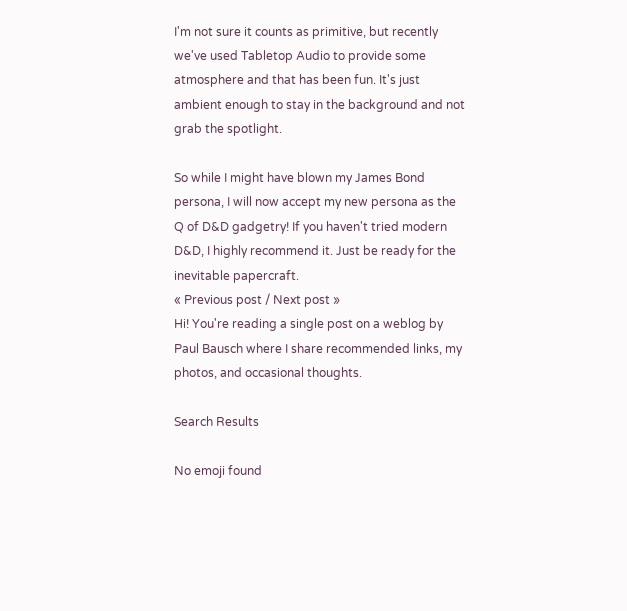I'm not sure it counts as primitive, but recently we've used Tabletop Audio to provide some atmosphere and that has been fun. It's just ambient enough to stay in the background and not grab the spotlight.

So while I might have blown my James Bond persona, I will now accept my new persona as the Q of D&D gadgetry! If you haven't tried modern D&D, I highly recommend it. Just be ready for the inevitable papercraft.
« Previous post / Next post »
Hi! You're reading a single post on a weblog by Paul Bausch where I share recommended links, my photos, and occasional thoughts.

Search Results

No emoji found